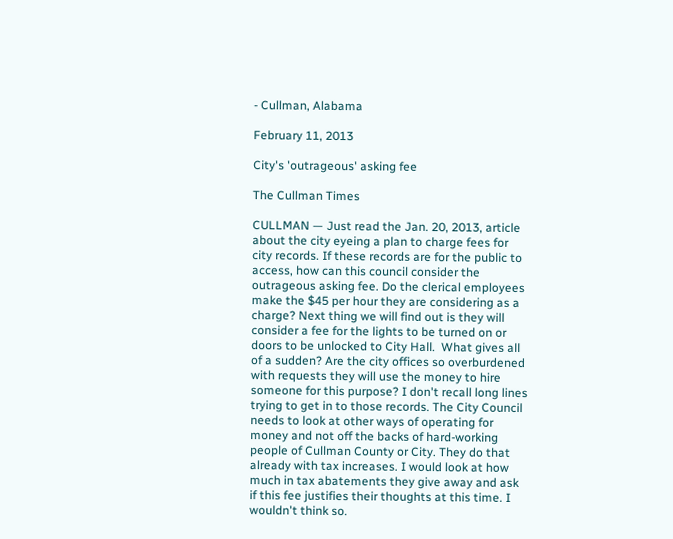- Cullman, Alabama

February 11, 2013

City's 'outrageous' asking fee

The Cullman Times

CULLMAN — Just read the Jan. 20, 2013, article about the city eyeing a plan to charge fees for city records. If these records are for the public to access, how can this council consider the outrageous asking fee. Do the clerical employees make the $45 per hour they are considering as a charge? Next thing we will find out is they will consider a fee for the lights to be turned on or doors to be unlocked to City Hall.  What gives all of a sudden? Are the city offices so overburdened with requests they will use the money to hire someone for this purpose? I don't recall long lines trying to get in to those records. The City Council needs to look at other ways of operating for money and not off the backs of hard-working people of Cullman County or City. They do that already with tax increases. I would look at how much in tax abatements they give away and ask if this fee justifies their thoughts at this time. I wouldn't think so.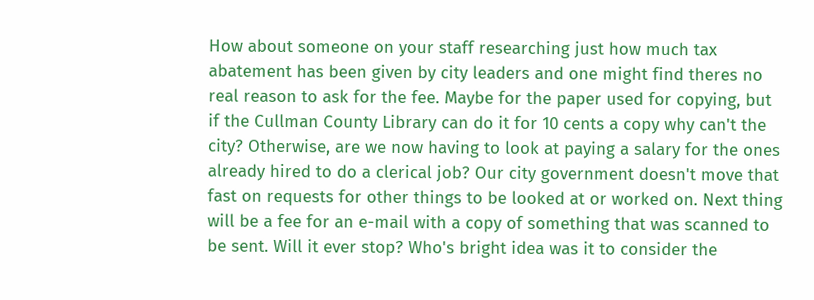How about someone on your staff researching just how much tax abatement has been given by city leaders and one might find theres no real reason to ask for the fee. Maybe for the paper used for copying, but if the Cullman County Library can do it for 10 cents a copy why can't the city? Otherwise, are we now having to look at paying a salary for the ones already hired to do a clerical job? Our city government doesn't move that fast on requests for other things to be looked at or worked on. Next thing will be a fee for an e-mail with a copy of something that was scanned to be sent. Will it ever stop? Who's bright idea was it to consider the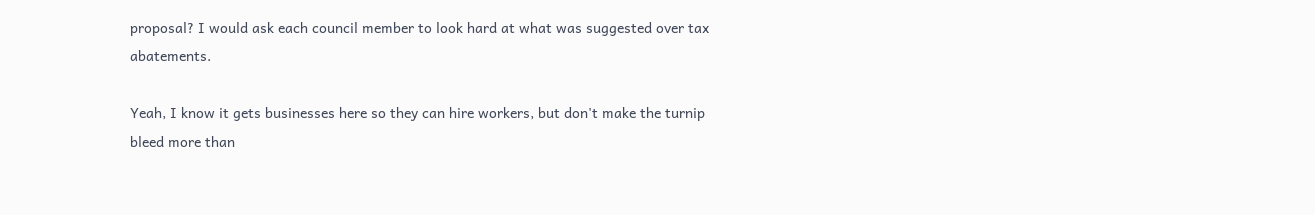proposal? I would ask each council member to look hard at what was suggested over tax abatements.

Yeah, I know it gets businesses here so they can hire workers, but don't make the turnip bleed more than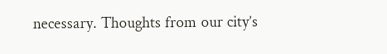necessary. Thoughts from our city’s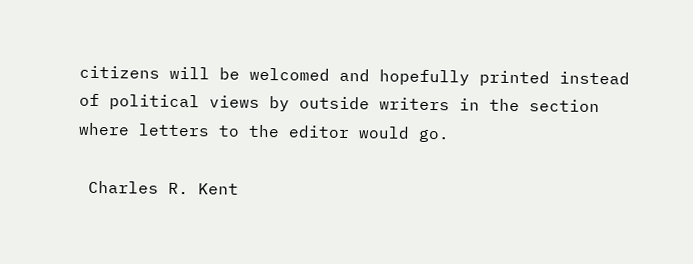citizens will be welcomed and hopefully printed instead of political views by outside writers in the section where letters to the editor would go.

 Charles R. Kent